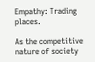Empathy: Trading places.

As the competitive nature of society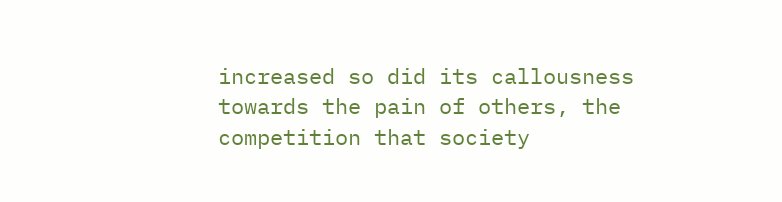increased so did its callousness towards the pain of others, the competition that society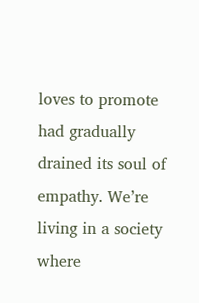loves to promote had gradually drained its soul of empathy. We’re living in a society where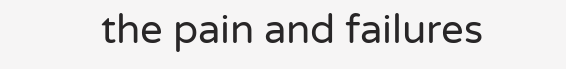the pain and failures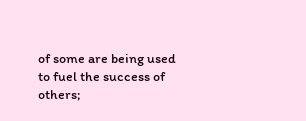of some are being used to fuel the success of others;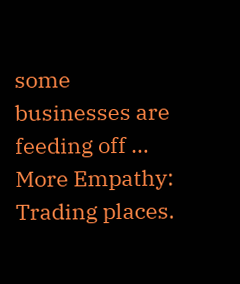some businesses are feeding off … More Empathy: Trading places.